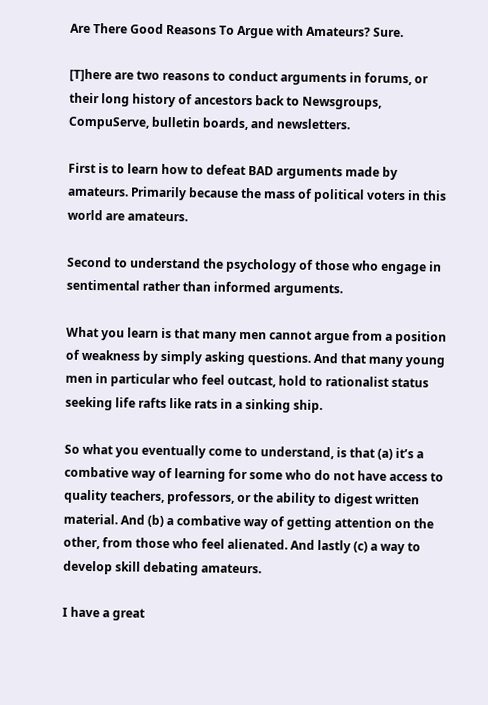Are There Good Reasons To Argue with Amateurs? Sure.

[T]here are two reasons to conduct arguments in forums, or their long history of ancestors back to Newsgroups, CompuServe, bulletin boards, and newsletters.

First is to learn how to defeat BAD arguments made by amateurs. Primarily because the mass of political voters in this world are amateurs.

Second to understand the psychology of those who engage in sentimental rather than informed arguments.

What you learn is that many men cannot argue from a position of weakness by simply asking questions. And that many young men in particular who feel outcast, hold to rationalist status seeking life rafts like rats in a sinking ship.

So what you eventually come to understand, is that (a) it’s a combative way of learning for some who do not have access to quality teachers, professors, or the ability to digest written material. And (b) a combative way of getting attention on the other, from those who feel alienated. And lastly (c) a way to develop skill debating amateurs.

I have a great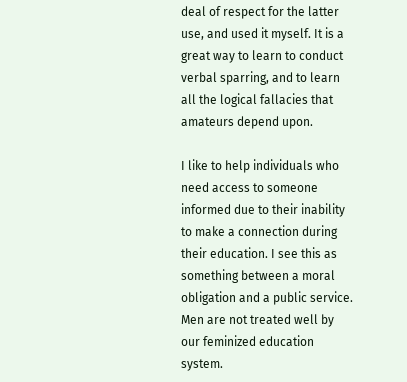deal of respect for the latter use, and used it myself. It is a great way to learn to conduct verbal sparring, and to learn all the logical fallacies that amateurs depend upon.

I like to help individuals who need access to someone informed due to their inability to make a connection during their education. I see this as something between a moral obligation and a public service. Men are not treated well by our feminized education system.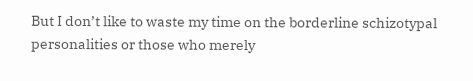But I don’t like to waste my time on the borderline schizotypal personalities or those who merely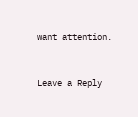want attention.


Leave a Reply